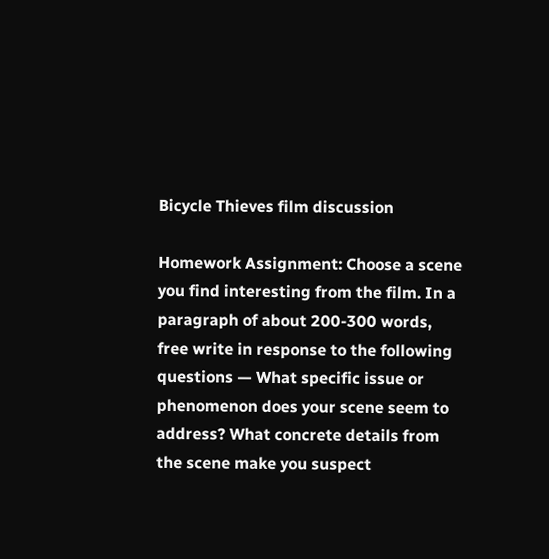Bicycle Thieves film discussion

Homework Assignment: Choose a scene you find interesting from the film. In a paragraph of about 200-300 words, free write in response to the following questions — What specific issue or phenomenon does your scene seem to address? What concrete details from the scene make you suspect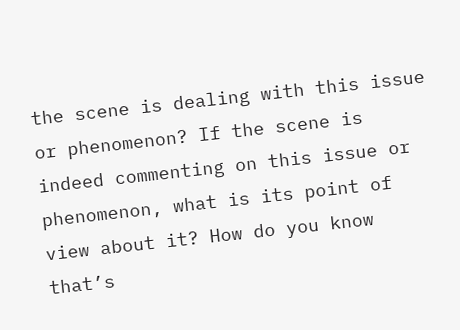the scene is dealing with this issue or phenomenon? If the scene is indeed commenting on this issue or phenomenon, what is its point of view about it? How do you know that’s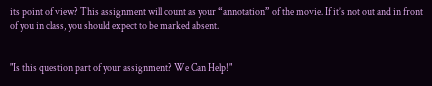its point of view? This assignment will count as your “annotation” of the movie. If it’s not out and in front of you in class, you should expect to be marked absent.


"Is this question part of your assignment? We Can Help!"